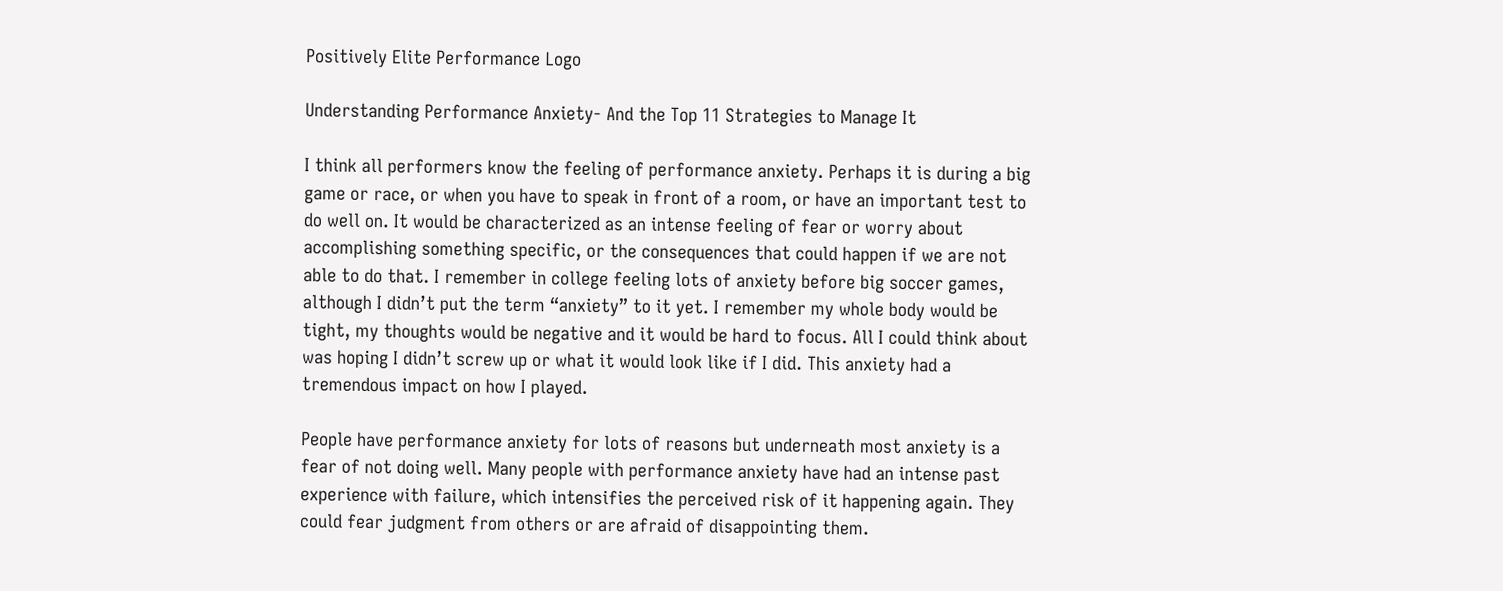Positively Elite Performance Logo

Understanding Performance Anxiety- And the Top 11 Strategies to Manage It

I think all performers know the feeling of performance anxiety. Perhaps it is during a big game or race, or when you have to speak in front of a room, or have an important test to do well on. It would be characterized as an intense feeling of fear or worry about accomplishing something specific, or the consequences that could happen if we are not able to do that. I remember in college feeling lots of anxiety before big soccer games, although I didn’t put the term “anxiety” to it yet. I remember my whole body would be tight, my thoughts would be negative and it would be hard to focus. All I could think about was hoping I didn’t screw up or what it would look like if I did. This anxiety had a tremendous impact on how I played.

People have performance anxiety for lots of reasons but underneath most anxiety is a fear of not doing well. Many people with performance anxiety have had an intense past experience with failure, which intensifies the perceived risk of it happening again. They could fear judgment from others or are afraid of disappointing them.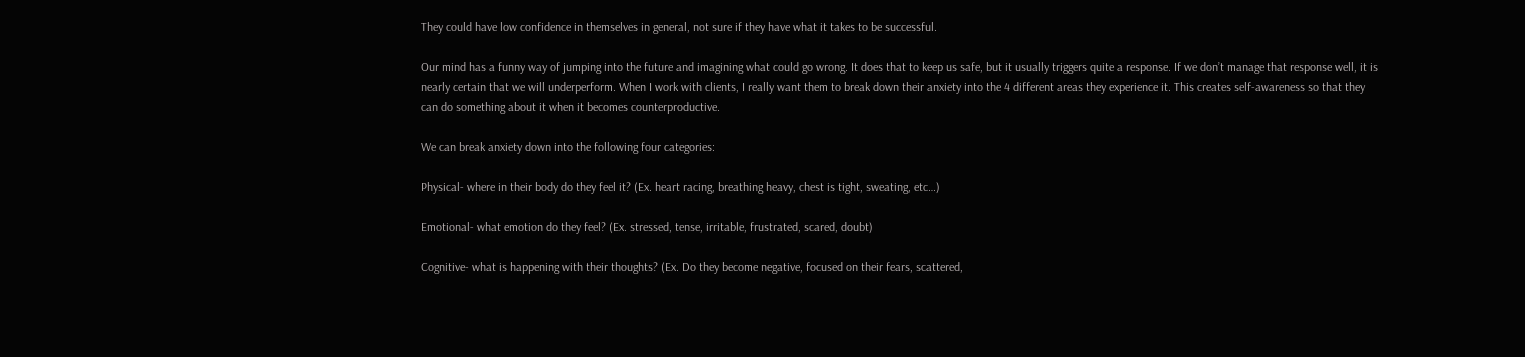They could have low confidence in themselves in general, not sure if they have what it takes to be successful.

Our mind has a funny way of jumping into the future and imagining what could go wrong. It does that to keep us safe, but it usually triggers quite a response. If we don’t manage that response well, it is nearly certain that we will underperform. When I work with clients, I really want them to break down their anxiety into the 4 different areas they experience it. This creates self-awareness so that they can do something about it when it becomes counterproductive.

We can break anxiety down into the following four categories:

Physical- where in their body do they feel it? (Ex. heart racing, breathing heavy, chest is tight, sweating, etc…)

Emotional- what emotion do they feel? (Ex. stressed, tense, irritable, frustrated, scared, doubt)

Cognitive- what is happening with their thoughts? (Ex. Do they become negative, focused on their fears, scattered,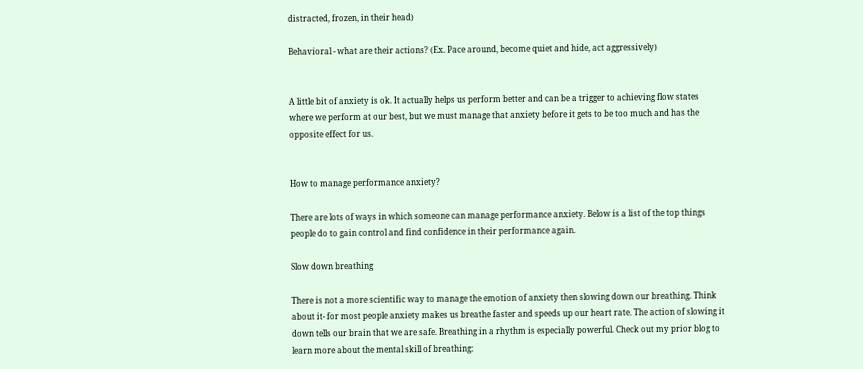distracted, frozen, in their head)

Behavioral - what are their actions? (Ex. Pace around, become quiet and hide, act aggressively)


A little bit of anxiety is ok. It actually helps us perform better and can be a trigger to achieving flow states where we perform at our best, but we must manage that anxiety before it gets to be too much and has the opposite effect for us.


How to manage performance anxiety?

There are lots of ways in which someone can manage performance anxiety. Below is a list of the top things people do to gain control and find confidence in their performance again.

Slow down breathing

There is not a more scientific way to manage the emotion of anxiety then slowing down our breathing. Think about it- for most people anxiety makes us breathe faster and speeds up our heart rate. The action of slowing it down tells our brain that we are safe. Breathing in a rhythm is especially powerful. Check out my prior blog to learn more about the mental skill of breathing: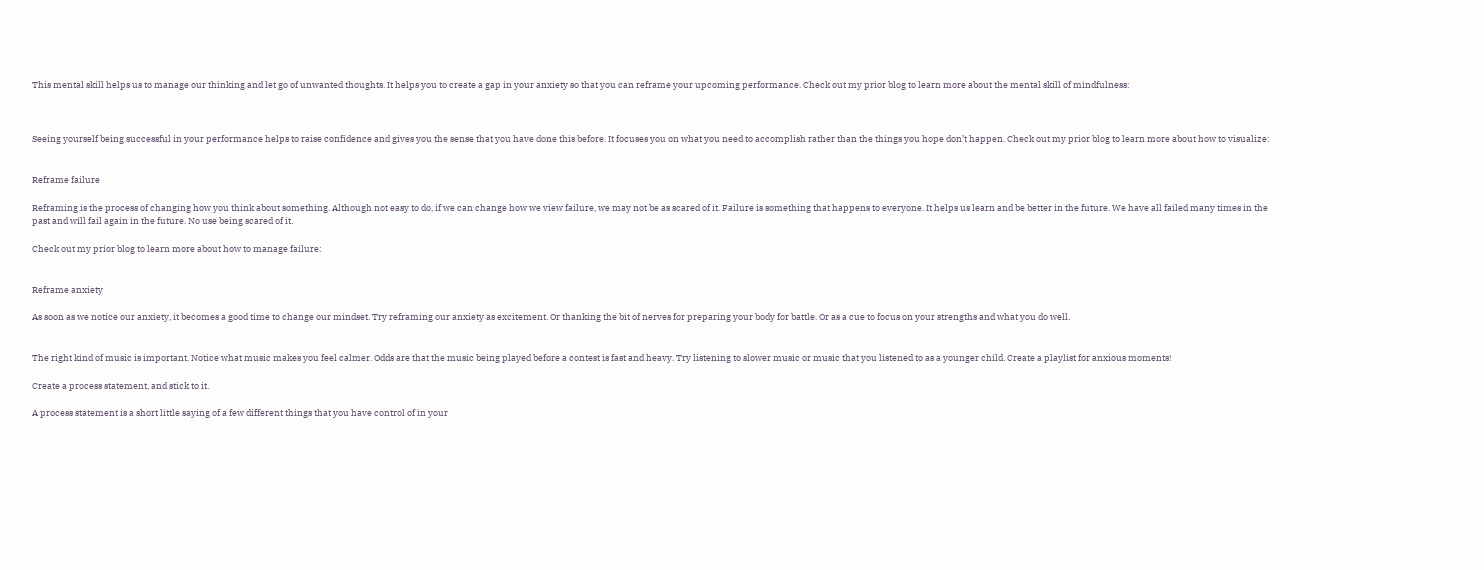This mental skill helps us to manage our thinking and let go of unwanted thoughts. It helps you to create a gap in your anxiety so that you can reframe your upcoming performance. Check out my prior blog to learn more about the mental skill of mindfulness:



Seeing yourself being successful in your performance helps to raise confidence and gives you the sense that you have done this before. It focuses you on what you need to accomplish rather than the things you hope don’t happen. Check out my prior blog to learn more about how to visualize:


Reframe failure

Reframing is the process of changing how you think about something. Although not easy to do, if we can change how we view failure, we may not be as scared of it. Failure is something that happens to everyone. It helps us learn and be better in the future. We have all failed many times in the past and will fail again in the future. No use being scared of it.

Check out my prior blog to learn more about how to manage failure:


Reframe anxiety

As soon as we notice our anxiety, it becomes a good time to change our mindset. Try reframing our anxiety as excitement. Or thanking the bit of nerves for preparing your body for battle. Or as a cue to focus on your strengths and what you do well.


The right kind of music is important. Notice what music makes you feel calmer. Odds are that the music being played before a contest is fast and heavy. Try listening to slower music or music that you listened to as a younger child. Create a playlist for anxious moments!

Create a process statement, and stick to it.

A process statement is a short little saying of a few different things that you have control of in your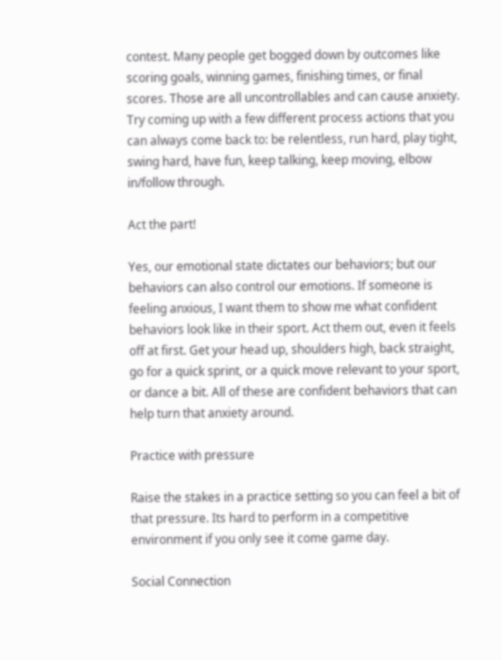contest. Many people get bogged down by outcomes like scoring goals, winning games, finishing times, or final scores. Those are all uncontrollables and can cause anxiety. Try coming up with a few different process actions that you can always come back to: be relentless, run hard, play tight, swing hard, have fun, keep talking, keep moving, elbow in/follow through.

Act the part!

Yes, our emotional state dictates our behaviors; but our behaviors can also control our emotions. If someone is feeling anxious, I want them to show me what confident behaviors look like in their sport. Act them out, even it feels off at first. Get your head up, shoulders high, back straight, go for a quick sprint, or a quick move relevant to your sport, or dance a bit. All of these are confident behaviors that can help turn that anxiety around.

Practice with pressure

Raise the stakes in a practice setting so you can feel a bit of that pressure. Its hard to perform in a competitive environment if you only see it come game day.

Social Connection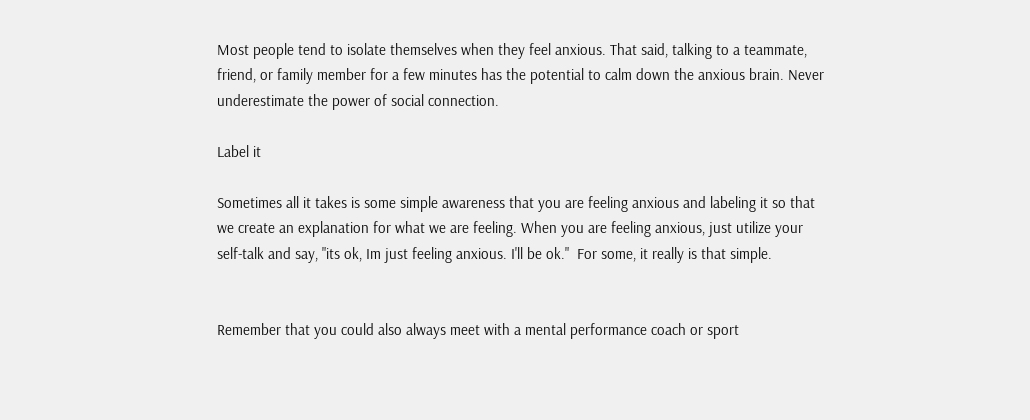Most people tend to isolate themselves when they feel anxious. That said, talking to a teammate, friend, or family member for a few minutes has the potential to calm down the anxious brain. Never underestimate the power of social connection.

Label it

Sometimes all it takes is some simple awareness that you are feeling anxious and labeling it so that we create an explanation for what we are feeling. When you are feeling anxious, just utilize your self-talk and say, "its ok, Im just feeling anxious. I'll be ok."  For some, it really is that simple.


Remember that you could also always meet with a mental performance coach or sport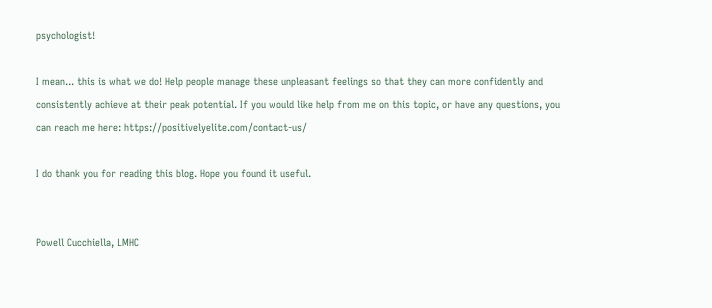psychologist!

I mean... this is what we do! Help people manage these unpleasant feelings so that they can more confidently and consistently achieve at their peak potential. If you would like help from me on this topic, or have any questions, you can reach me here: https://positivelyelite.com/contact-us/

I do thank you for reading this blog. Hope you found it useful.


Powell Cucchiella, LMHC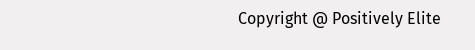Copyright @ Positively Elite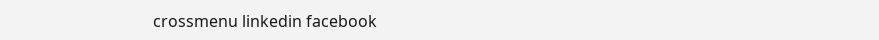crossmenu linkedin facebook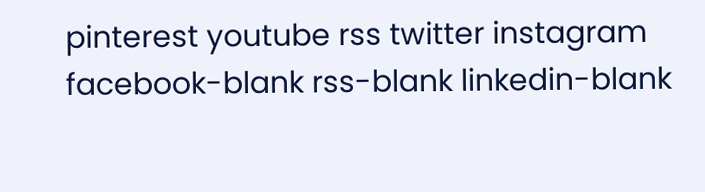pinterest youtube rss twitter instagram facebook-blank rss-blank linkedin-blank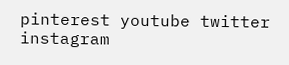pinterest youtube twitter instagram